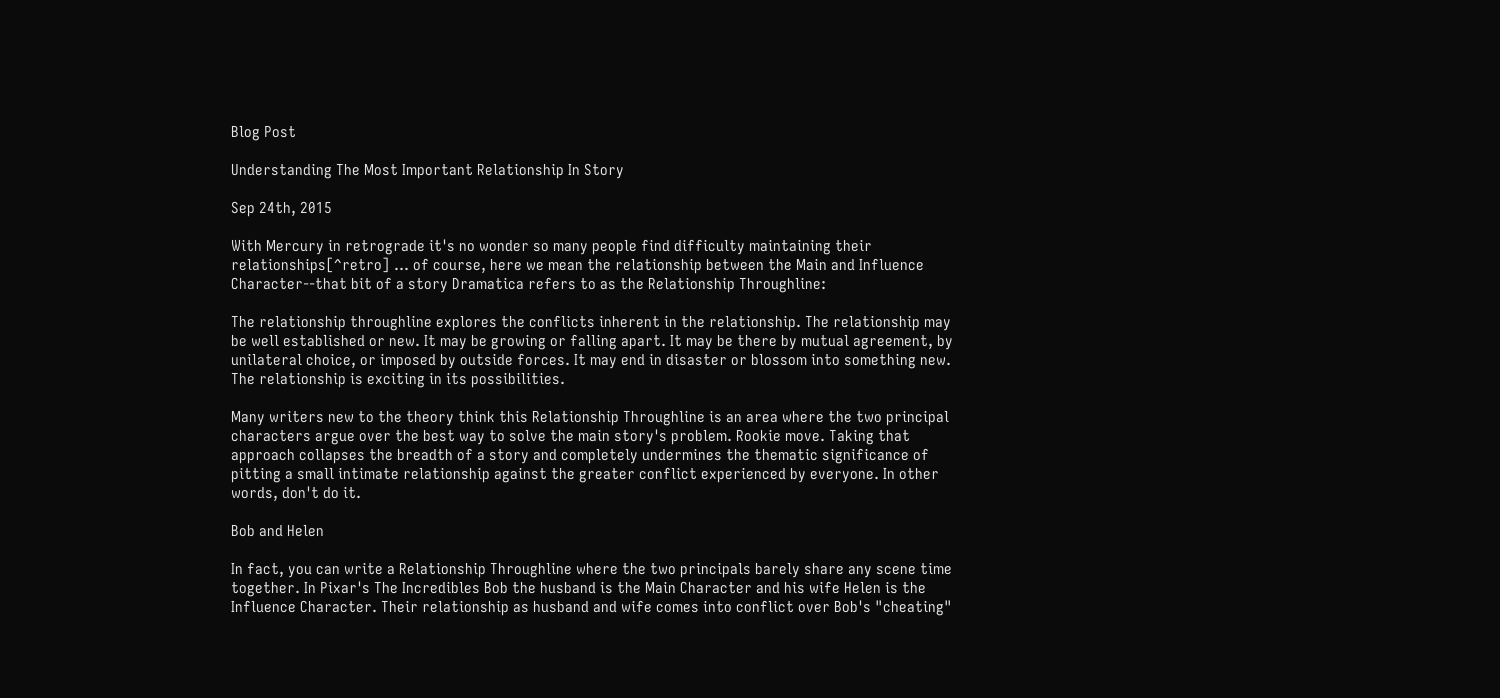Blog Post

Understanding The Most Important Relationship In Story

Sep 24th, 2015

With Mercury in retrograde it's no wonder so many people find difficulty maintaining their relationships[^retro] ... of course, here we mean the relationship between the Main and Influence Character--that bit of a story Dramatica refers to as the Relationship Throughline:

The relationship throughline explores the conflicts inherent in the relationship. The relationship may be well established or new. It may be growing or falling apart. It may be there by mutual agreement, by unilateral choice, or imposed by outside forces. It may end in disaster or blossom into something new. The relationship is exciting in its possibilities.

Many writers new to the theory think this Relationship Throughline is an area where the two principal characters argue over the best way to solve the main story's problem. Rookie move. Taking that approach collapses the breadth of a story and completely undermines the thematic significance of pitting a small intimate relationship against the greater conflict experienced by everyone. In other words, don't do it.

Bob and Helen

In fact, you can write a Relationship Throughline where the two principals barely share any scene time together. In Pixar's The Incredibles Bob the husband is the Main Character and his wife Helen is the Influence Character. Their relationship as husband and wife comes into conflict over Bob's "cheating"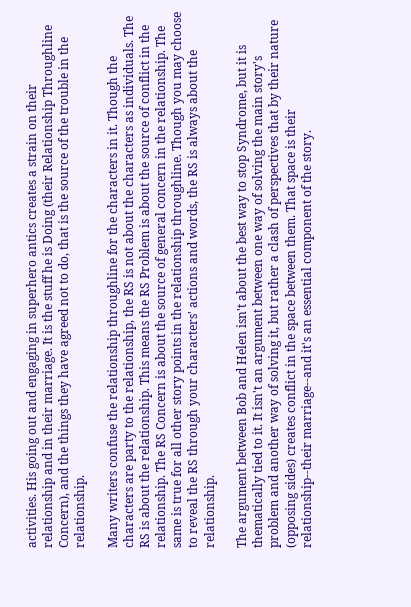activities. His going out and engaging in superhero antics creates a strain on their relationship and in their marriage. It is the stuff he is Doing (their Relationship Throughline Concern), and the things they have agreed not to do, that is the source of the trouble in the relationship.

Many writers confuse the relationship throughline for the characters in it. Though the characters are party to the relationship, the RS is not about the characters as individuals. The RS is about the relationship. This means the RS Problem is about the source of conflict in the relationship. The RS Concern is about the source of general concern in the relationship. The same is true for all other story points in the relationship throughline. Though you may choose to reveal the RS through your characters' actions and words, the RS is always about the relationship.

The argument between Bob and Helen isn't about the best way to stop Syndrome, but it is thematically tied to it. It isn't an argument between one way of solving the main story's problem and another way of solving it, but rather a clash of perspectives that by their nature (opposing sides) creates conflict in the space between them. That space is their relationship--their marriage--and it's an essential component of the story.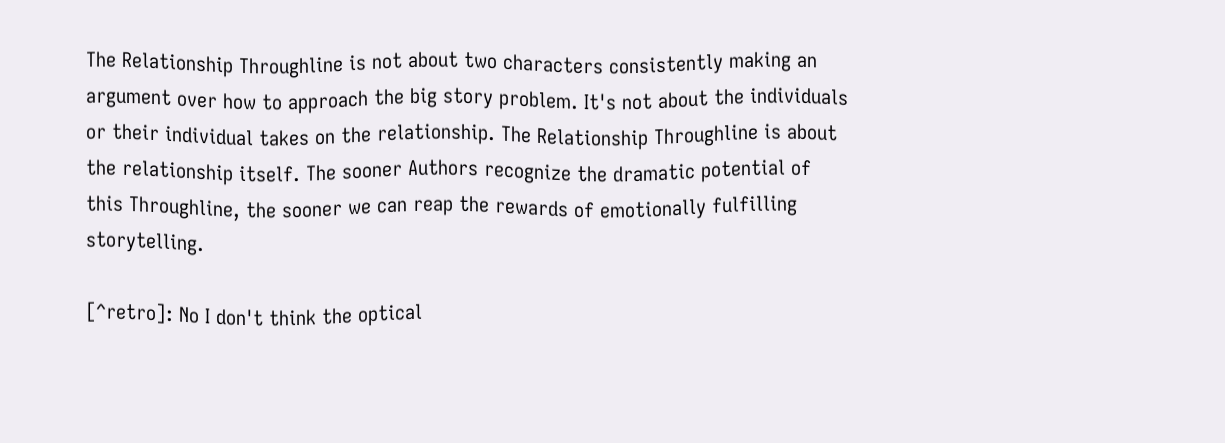The Relationship Throughline is not about two characters consistently making an argument over how to approach the big story problem. It's not about the individuals or their individual takes on the relationship. The Relationship Throughline is about the relationship itself. The sooner Authors recognize the dramatic potential of this Throughline, the sooner we can reap the rewards of emotionally fulfilling storytelling.

[^retro]: No I don't think the optical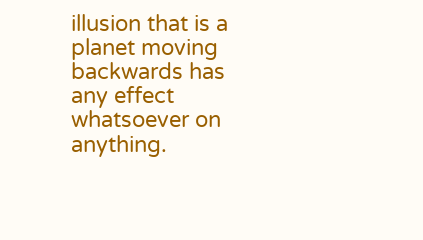illusion that is a planet moving backwards has any effect whatsoever on anything.